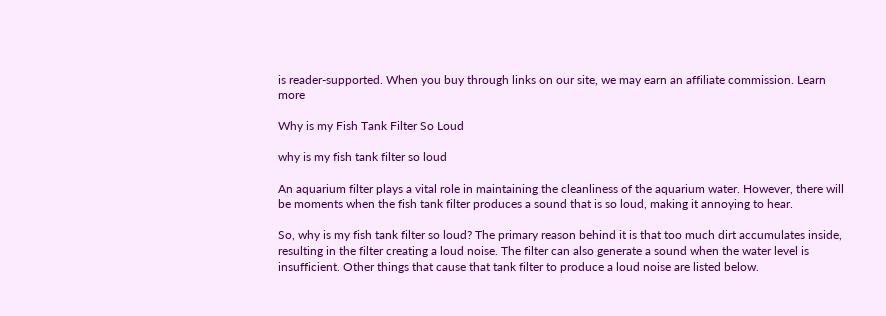is reader-supported. When you buy through links on our site, we may earn an affiliate commission. Learn more

Why is my Fish Tank Filter So Loud

why is my fish tank filter so loud

An aquarium filter plays a vital role in maintaining the cleanliness of the aquarium water. However, there will be moments when the fish tank filter produces a sound that is so loud, making it annoying to hear.

So, why is my fish tank filter so loud? The primary reason behind it is that too much dirt accumulates inside, resulting in the filter creating a loud noise. The filter can also generate a sound when the water level is insufficient. Other things that cause that tank filter to produce a loud noise are listed below.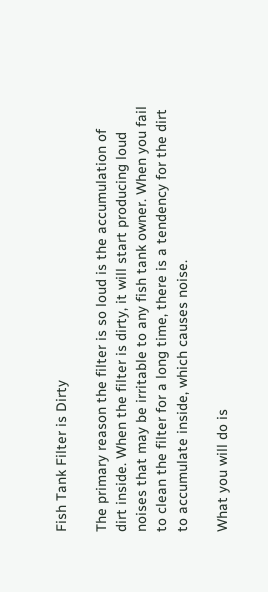Fish Tank Filter is Dirty

The primary reason the filter is so loud is the accumulation of dirt inside. When the filter is dirty, it will start producing loud noises that may be irritable to any fish tank owner. When you fail to clean the filter for a long time, there is a tendency for the dirt to accumulate inside, which causes noise.

What you will do is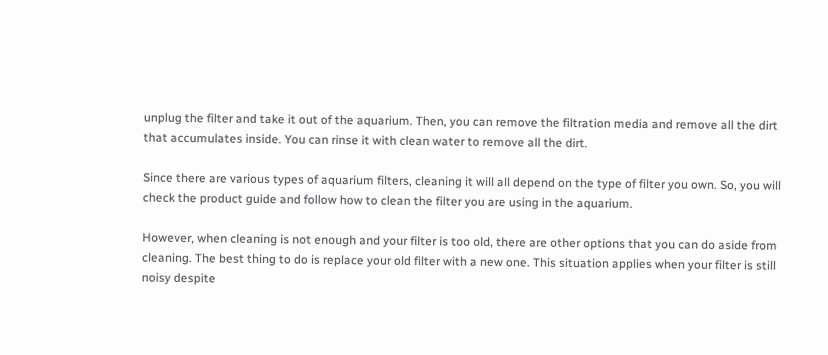unplug the filter and take it out of the aquarium. Then, you can remove the filtration media and remove all the dirt that accumulates inside. You can rinse it with clean water to remove all the dirt.

Since there are various types of aquarium filters, cleaning it will all depend on the type of filter you own. So, you will check the product guide and follow how to clean the filter you are using in the aquarium.

However, when cleaning is not enough and your filter is too old, there are other options that you can do aside from cleaning. The best thing to do is replace your old filter with a new one. This situation applies when your filter is still noisy despite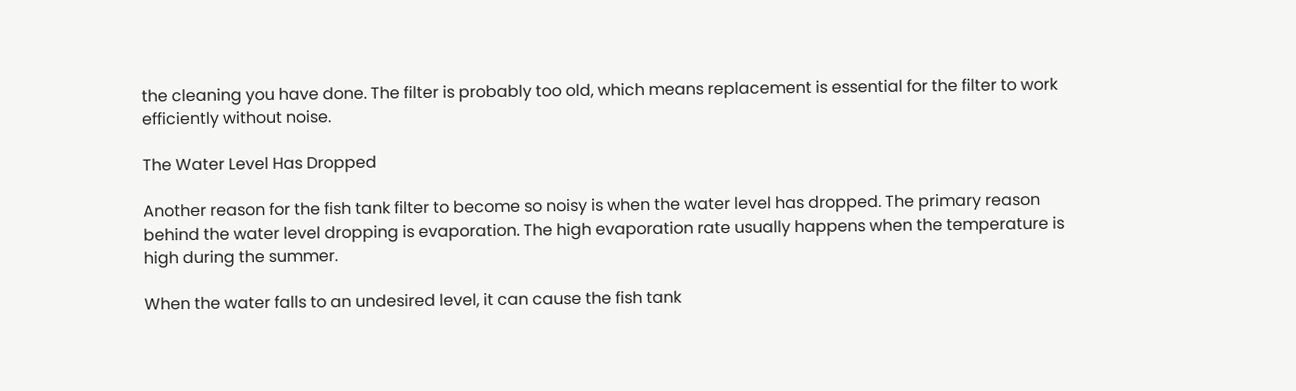the cleaning you have done. The filter is probably too old, which means replacement is essential for the filter to work efficiently without noise.

The Water Level Has Dropped

Another reason for the fish tank filter to become so noisy is when the water level has dropped. The primary reason behind the water level dropping is evaporation. The high evaporation rate usually happens when the temperature is high during the summer.

When the water falls to an undesired level, it can cause the fish tank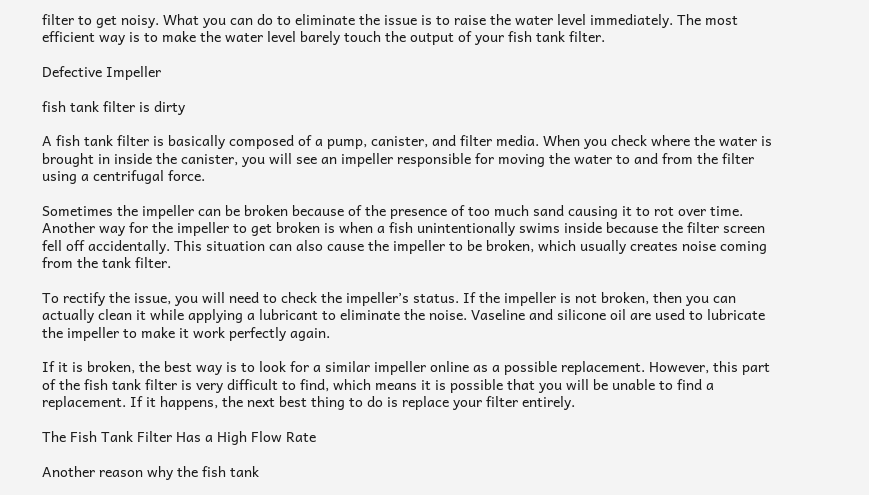filter to get noisy. What you can do to eliminate the issue is to raise the water level immediately. The most efficient way is to make the water level barely touch the output of your fish tank filter.

Defective Impeller

fish tank filter is dirty

A fish tank filter is basically composed of a pump, canister, and filter media. When you check where the water is brought in inside the canister, you will see an impeller responsible for moving the water to and from the filter using a centrifugal force.

Sometimes the impeller can be broken because of the presence of too much sand causing it to rot over time. Another way for the impeller to get broken is when a fish unintentionally swims inside because the filter screen fell off accidentally. This situation can also cause the impeller to be broken, which usually creates noise coming from the tank filter.

To rectify the issue, you will need to check the impeller’s status. If the impeller is not broken, then you can actually clean it while applying a lubricant to eliminate the noise. Vaseline and silicone oil are used to lubricate the impeller to make it work perfectly again.

If it is broken, the best way is to look for a similar impeller online as a possible replacement. However, this part of the fish tank filter is very difficult to find, which means it is possible that you will be unable to find a replacement. If it happens, the next best thing to do is replace your filter entirely.

The Fish Tank Filter Has a High Flow Rate

Another reason why the fish tank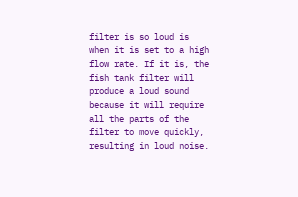filter is so loud is when it is set to a high flow rate. If it is, the fish tank filter will produce a loud sound because it will require all the parts of the filter to move quickly, resulting in loud noise.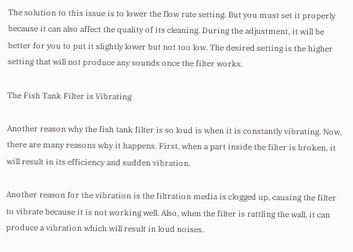The solution to this issue is to lower the flow rate setting. But you must set it properly because it can also affect the quality of its cleaning. During the adjustment, it will be better for you to put it slightly lower but not too low. The desired setting is the higher setting that will not produce any sounds once the filter works.

The Fish Tank Filter is Vibrating

Another reason why the fish tank filter is so loud is when it is constantly vibrating. Now, there are many reasons why it happens. First, when a part inside the filter is broken, it will result in its efficiency and sudden vibration.

Another reason for the vibration is the filtration media is clogged up, causing the filter to vibrate because it is not working well. Also, when the filter is rattling the wall, it can produce a vibration which will result in loud noises.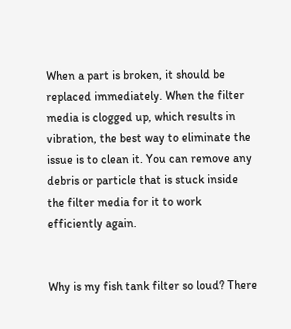When a part is broken, it should be replaced immediately. When the filter media is clogged up, which results in vibration, the best way to eliminate the issue is to clean it. You can remove any debris or particle that is stuck inside the filter media for it to work efficiently again.


Why is my fish tank filter so loud? There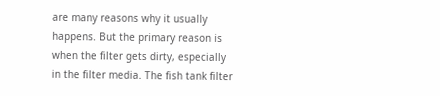are many reasons why it usually happens. But the primary reason is when the filter gets dirty, especially in the filter media. The fish tank filter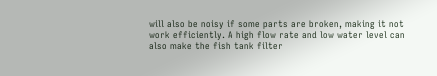will also be noisy if some parts are broken, making it not work efficiently. A high flow rate and low water level can also make the fish tank filter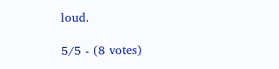loud.

5/5 - (8 votes)